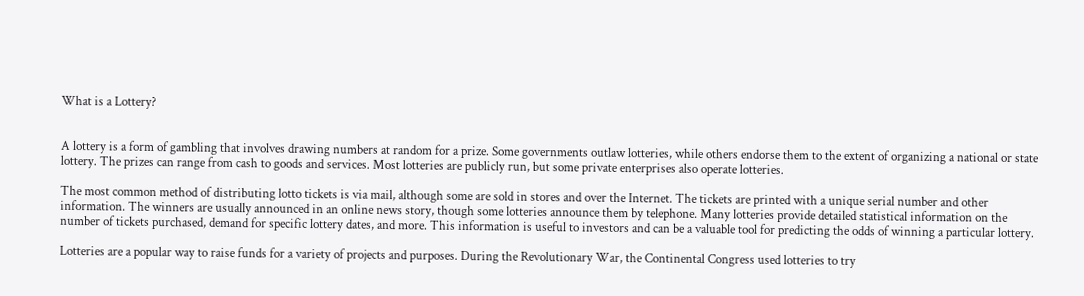What is a Lottery?


A lottery is a form of gambling that involves drawing numbers at random for a prize. Some governments outlaw lotteries, while others endorse them to the extent of organizing a national or state lottery. The prizes can range from cash to goods and services. Most lotteries are publicly run, but some private enterprises also operate lotteries.

The most common method of distributing lotto tickets is via mail, although some are sold in stores and over the Internet. The tickets are printed with a unique serial number and other information. The winners are usually announced in an online news story, though some lotteries announce them by telephone. Many lotteries provide detailed statistical information on the number of tickets purchased, demand for specific lottery dates, and more. This information is useful to investors and can be a valuable tool for predicting the odds of winning a particular lottery.

Lotteries are a popular way to raise funds for a variety of projects and purposes. During the Revolutionary War, the Continental Congress used lotteries to try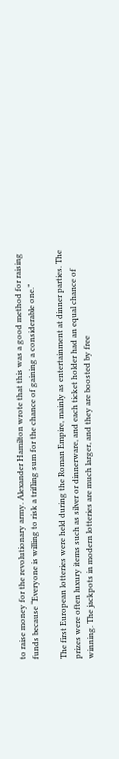to raise money for the revolutionary army. Alexander Hamilton wrote that this was a good method for raising funds because “Everyone is willing to risk a trifling sum for the chance of gaining a considerable one.”

The first European lotteries were held during the Roman Empire, mainly as entertainment at dinner parties. The prizes were often luxury items such as silver or dinnerware, and each ticket holder had an equal chance of winning. The jackpots in modern lotteries are much larger, and they are boosted by free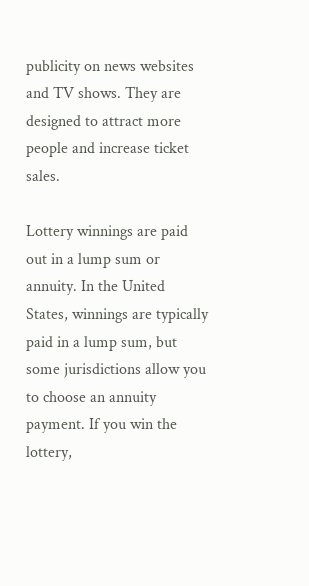publicity on news websites and TV shows. They are designed to attract more people and increase ticket sales.

Lottery winnings are paid out in a lump sum or annuity. In the United States, winnings are typically paid in a lump sum, but some jurisdictions allow you to choose an annuity payment. If you win the lottery,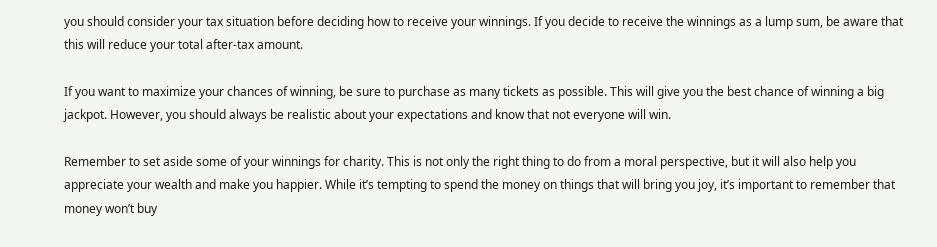you should consider your tax situation before deciding how to receive your winnings. If you decide to receive the winnings as a lump sum, be aware that this will reduce your total after-tax amount.

If you want to maximize your chances of winning, be sure to purchase as many tickets as possible. This will give you the best chance of winning a big jackpot. However, you should always be realistic about your expectations and know that not everyone will win.

Remember to set aside some of your winnings for charity. This is not only the right thing to do from a moral perspective, but it will also help you appreciate your wealth and make you happier. While it’s tempting to spend the money on things that will bring you joy, it’s important to remember that money won’t buy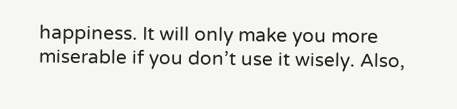happiness. It will only make you more miserable if you don’t use it wisely. Also,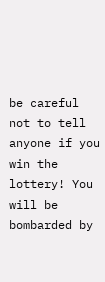be careful not to tell anyone if you win the lottery! You will be bombarded by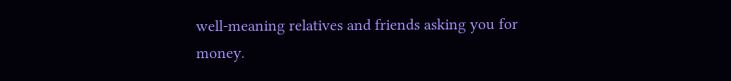well-meaning relatives and friends asking you for money.